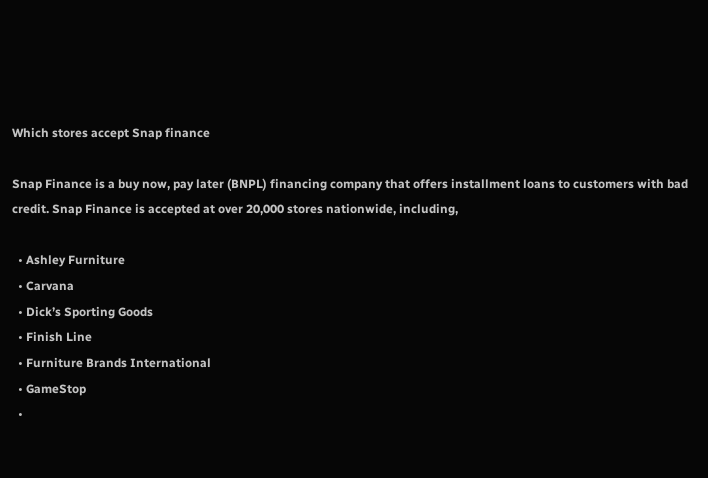Which stores accept Snap finance

Snap Finance is a buy now, pay later (BNPL) financing company that offers installment loans to customers with bad credit. Snap Finance is accepted at over 20,000 stores nationwide, including,

  • Ashley Furniture
  • Carvana
  • Dick’s Sporting Goods
  • Finish Line
  • Furniture Brands International
  • GameStop
  •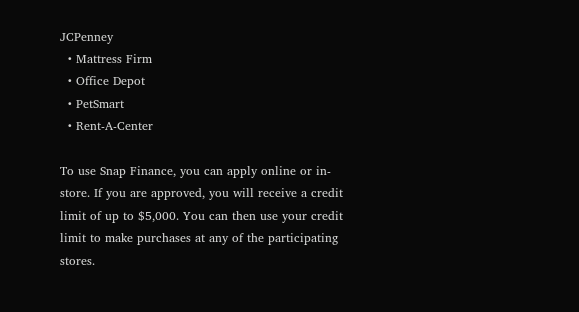JCPenney
  • Mattress Firm
  • Office Depot
  • PetSmart
  • Rent-A-Center

To use Snap Finance, you can apply online or in-store. If you are approved, you will receive a credit limit of up to $5,000. You can then use your credit limit to make purchases at any of the participating stores.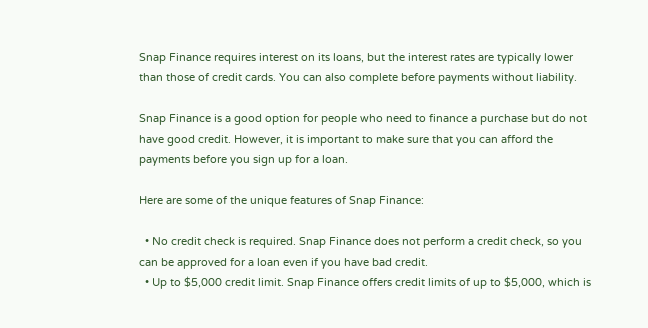Snap Finance requires interest on its loans, but the interest rates are typically lower than those of credit cards. You can also complete before payments without liability.

Snap Finance is a good option for people who need to finance a purchase but do not have good credit. However, it is important to make sure that you can afford the payments before you sign up for a loan.

Here are some of the unique features of Snap Finance:

  • No credit check is required. Snap Finance does not perform a credit check, so you can be approved for a loan even if you have bad credit.
  • Up to $5,000 credit limit. Snap Finance offers credit limits of up to $5,000, which is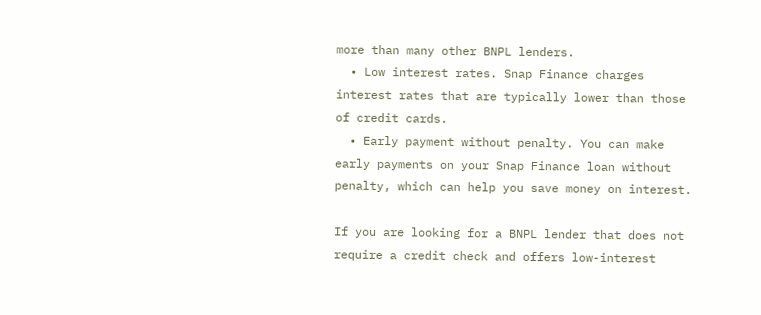more than many other BNPL lenders.
  • Low interest rates. Snap Finance charges interest rates that are typically lower than those of credit cards.
  • Early payment without penalty. You can make early payments on your Snap Finance loan without penalty, which can help you save money on interest.

If you are looking for a BNPL lender that does not require a credit check and offers low-interest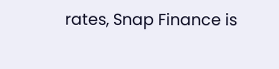rates, Snap Finance is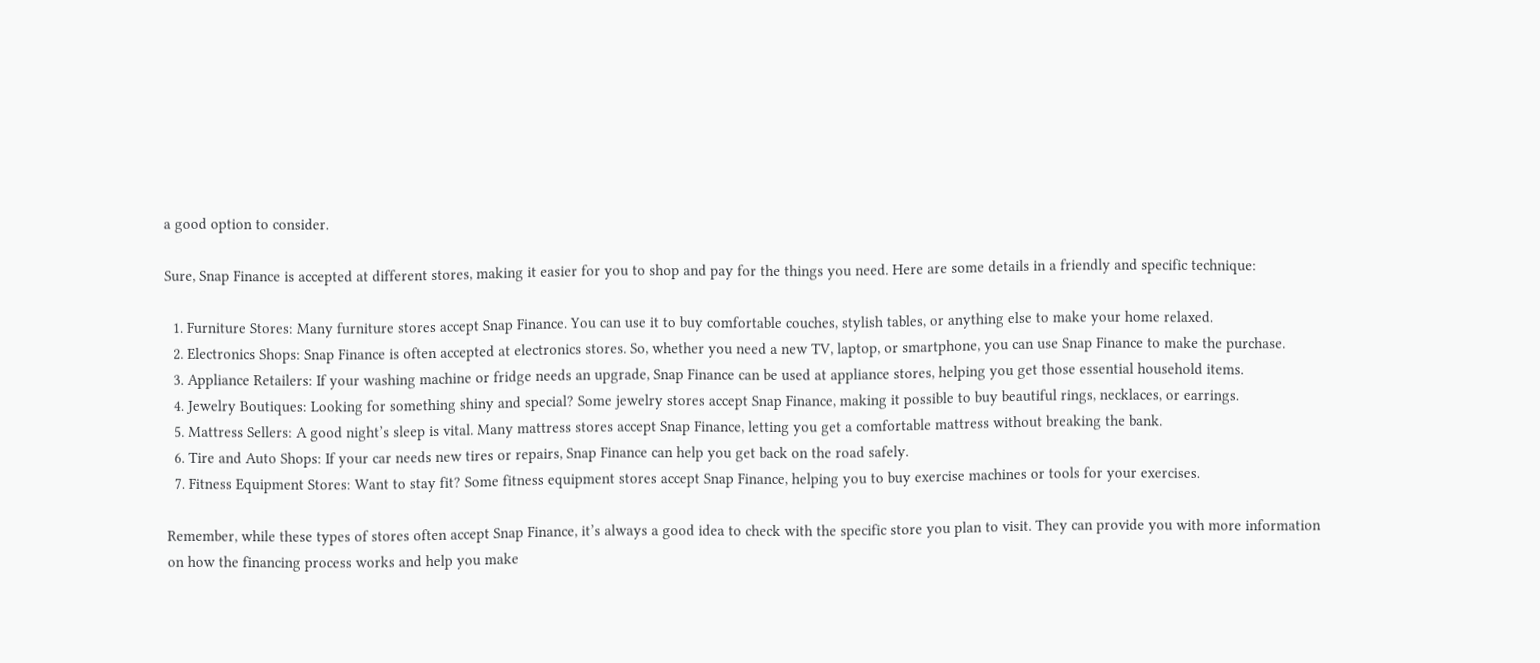a good option to consider.

Sure, Snap Finance is accepted at different stores, making it easier for you to shop and pay for the things you need. Here are some details in a friendly and specific technique:

  1. Furniture Stores: Many furniture stores accept Snap Finance. You can use it to buy comfortable couches, stylish tables, or anything else to make your home relaxed.
  2. Electronics Shops: Snap Finance is often accepted at electronics stores. So, whether you need a new TV, laptop, or smartphone, you can use Snap Finance to make the purchase.
  3. Appliance Retailers: If your washing machine or fridge needs an upgrade, Snap Finance can be used at appliance stores, helping you get those essential household items.
  4. Jewelry Boutiques: Looking for something shiny and special? Some jewelry stores accept Snap Finance, making it possible to buy beautiful rings, necklaces, or earrings.
  5. Mattress Sellers: A good night’s sleep is vital. Many mattress stores accept Snap Finance, letting you get a comfortable mattress without breaking the bank.
  6. Tire and Auto Shops: If your car needs new tires or repairs, Snap Finance can help you get back on the road safely.
  7. Fitness Equipment Stores: Want to stay fit? Some fitness equipment stores accept Snap Finance, helping you to buy exercise machines or tools for your exercises.

Remember, while these types of stores often accept Snap Finance, it’s always a good idea to check with the specific store you plan to visit. They can provide you with more information on how the financing process works and help you make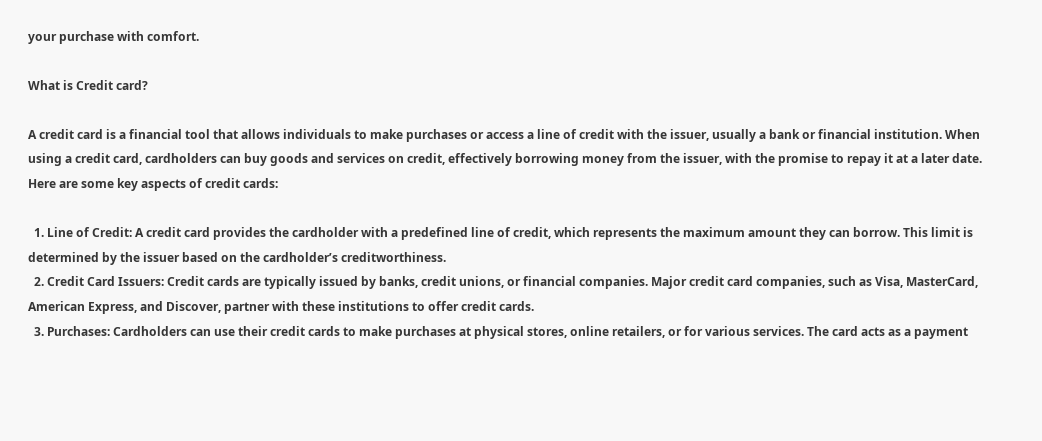your purchase with comfort.

What is Credit card?

A credit card is a financial tool that allows individuals to make purchases or access a line of credit with the issuer, usually a bank or financial institution. When using a credit card, cardholders can buy goods and services on credit, effectively borrowing money from the issuer, with the promise to repay it at a later date. Here are some key aspects of credit cards:

  1. Line of Credit: A credit card provides the cardholder with a predefined line of credit, which represents the maximum amount they can borrow. This limit is determined by the issuer based on the cardholder’s creditworthiness.
  2. Credit Card Issuers: Credit cards are typically issued by banks, credit unions, or financial companies. Major credit card companies, such as Visa, MasterCard, American Express, and Discover, partner with these institutions to offer credit cards.
  3. Purchases: Cardholders can use their credit cards to make purchases at physical stores, online retailers, or for various services. The card acts as a payment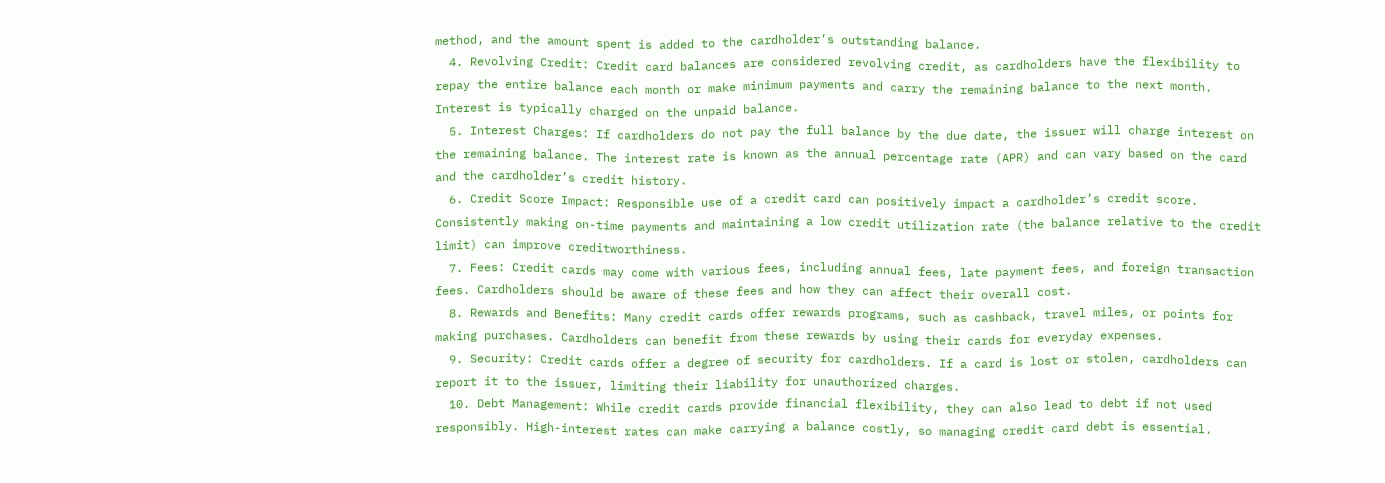method, and the amount spent is added to the cardholder’s outstanding balance.
  4. Revolving Credit: Credit card balances are considered revolving credit, as cardholders have the flexibility to repay the entire balance each month or make minimum payments and carry the remaining balance to the next month. Interest is typically charged on the unpaid balance.
  5. Interest Charges: If cardholders do not pay the full balance by the due date, the issuer will charge interest on the remaining balance. The interest rate is known as the annual percentage rate (APR) and can vary based on the card and the cardholder’s credit history.
  6. Credit Score Impact: Responsible use of a credit card can positively impact a cardholder’s credit score. Consistently making on-time payments and maintaining a low credit utilization rate (the balance relative to the credit limit) can improve creditworthiness.
  7. Fees: Credit cards may come with various fees, including annual fees, late payment fees, and foreign transaction fees. Cardholders should be aware of these fees and how they can affect their overall cost.
  8. Rewards and Benefits: Many credit cards offer rewards programs, such as cashback, travel miles, or points for making purchases. Cardholders can benefit from these rewards by using their cards for everyday expenses.
  9. Security: Credit cards offer a degree of security for cardholders. If a card is lost or stolen, cardholders can report it to the issuer, limiting their liability for unauthorized charges.
  10. Debt Management: While credit cards provide financial flexibility, they can also lead to debt if not used responsibly. High-interest rates can make carrying a balance costly, so managing credit card debt is essential.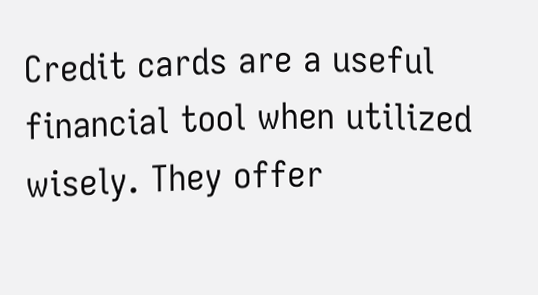Credit cards are a useful financial tool when utilized wisely. They offer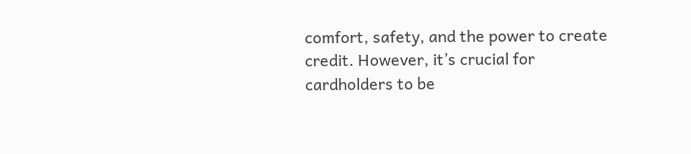comfort, safety, and the power to create credit. However, it’s crucial for cardholders to be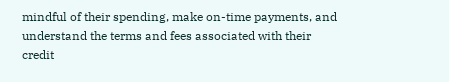mindful of their spending, make on-time payments, and understand the terms and fees associated with their credit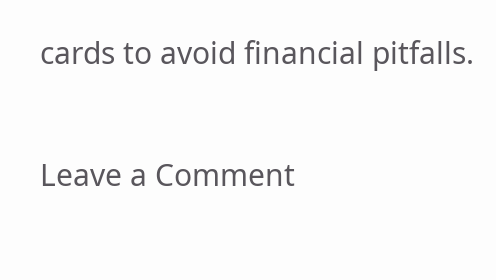cards to avoid financial pitfalls.

Leave a Comment